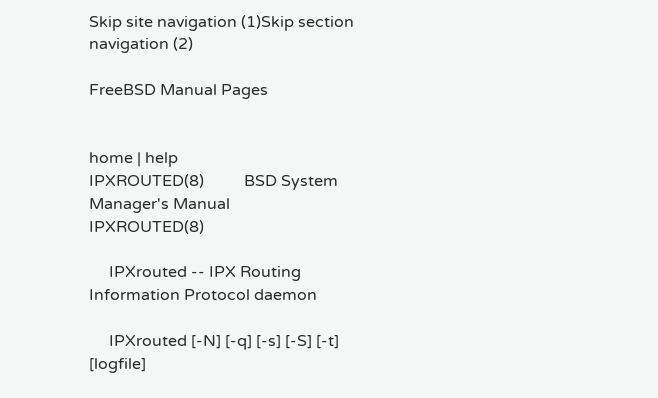Skip site navigation (1)Skip section navigation (2)

FreeBSD Manual Pages


home | help
IPXROUTED(8)          BSD System Manager's Manual         IPXROUTED(8)

     IPXrouted -- IPX Routing Information Protocol daemon

     IPXrouted [-N] [-q] [-s] [-S] [-t] [logfile]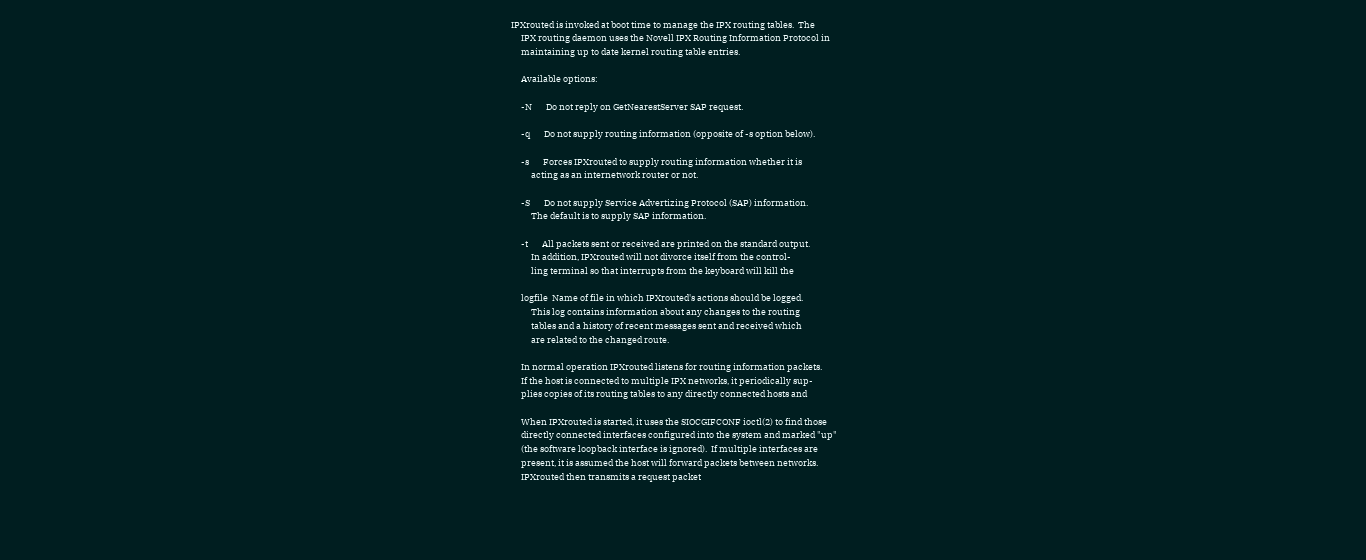IPXrouted is invoked at boot time to manage the IPX routing tables.  The
     IPX routing daemon uses the Novell IPX Routing Information Protocol in
     maintaining up to date kernel routing table entries.

     Available options:

     -N       Do not reply on GetNearestServer SAP request.

     -q       Do not supply routing information (opposite of -s option below).

     -s       Forces IPXrouted to supply routing information whether it is
          acting as an internetwork router or not.

     -S       Do not supply Service Advertizing Protocol (SAP) information.
          The default is to supply SAP information.

     -t       All packets sent or received are printed on the standard output.
          In addition, IPXrouted will not divorce itself from the control-
          ling terminal so that interrupts from the keyboard will kill the

     logfile  Name of file in which IPXrouted's actions should be logged.
          This log contains information about any changes to the routing
          tables and a history of recent messages sent and received which
          are related to the changed route.

     In normal operation IPXrouted listens for routing information packets.
     If the host is connected to multiple IPX networks, it periodically sup-
     plies copies of its routing tables to any directly connected hosts and

     When IPXrouted is started, it uses the SIOCGIFCONF ioctl(2) to find those
     directly connected interfaces configured into the system and marked "up"
     (the software loopback interface is ignored).  If multiple interfaces are
     present, it is assumed the host will forward packets between networks.
     IPXrouted then transmits a request packet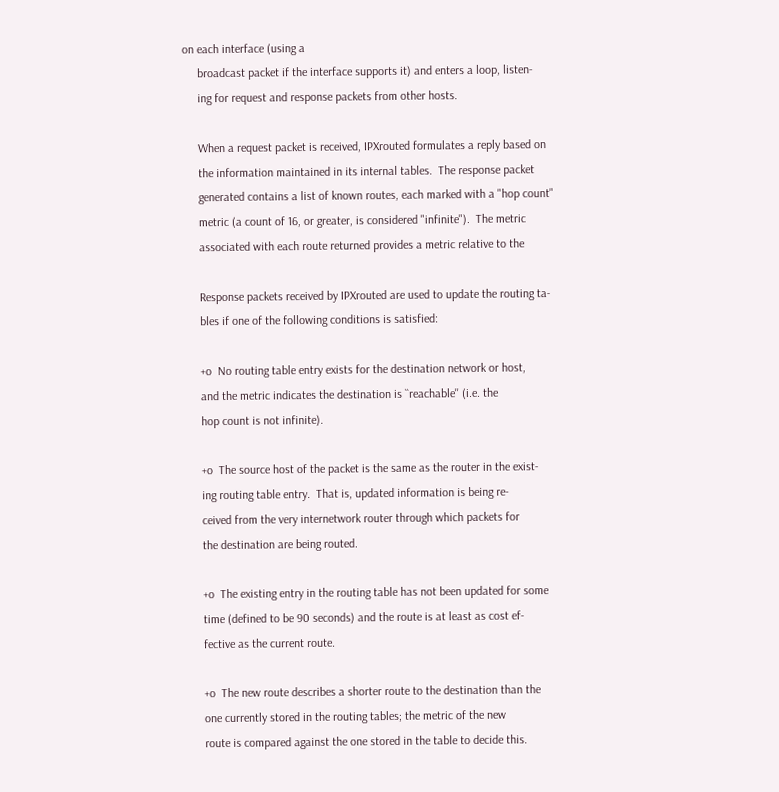on each interface (using a
     broadcast packet if the interface supports it) and enters a loop, listen-
     ing for request and response packets from other hosts.

     When a request packet is received, IPXrouted formulates a reply based on
     the information maintained in its internal tables.  The response packet
     generated contains a list of known routes, each marked with a "hop count"
     metric (a count of 16, or greater, is considered "infinite").  The metric
     associated with each route returned provides a metric relative to the

     Response packets received by IPXrouted are used to update the routing ta-
     bles if one of the following conditions is satisfied:

     +o  No routing table entry exists for the destination network or host,
     and the metric indicates the destination is ``reachable'' (i.e. the
     hop count is not infinite).

     +o  The source host of the packet is the same as the router in the exist-
     ing routing table entry.  That is, updated information is being re-
     ceived from the very internetwork router through which packets for
     the destination are being routed.

     +o  The existing entry in the routing table has not been updated for some
     time (defined to be 90 seconds) and the route is at least as cost ef-
     fective as the current route.

     +o  The new route describes a shorter route to the destination than the
     one currently stored in the routing tables; the metric of the new
     route is compared against the one stored in the table to decide this.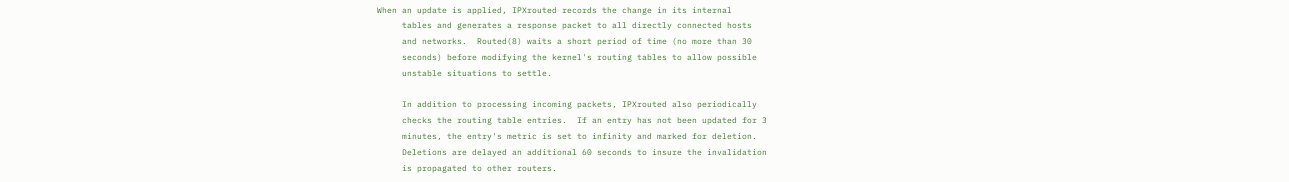When an update is applied, IPXrouted records the change in its internal
     tables and generates a response packet to all directly connected hosts
     and networks.  Routed(8) waits a short period of time (no more than 30
     seconds) before modifying the kernel's routing tables to allow possible
     unstable situations to settle.

     In addition to processing incoming packets, IPXrouted also periodically
     checks the routing table entries.  If an entry has not been updated for 3
     minutes, the entry's metric is set to infinity and marked for deletion.
     Deletions are delayed an additional 60 seconds to insure the invalidation
     is propagated to other routers.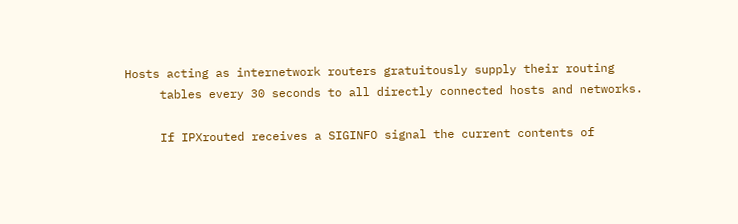Hosts acting as internetwork routers gratuitously supply their routing
     tables every 30 seconds to all directly connected hosts and networks.

     If IPXrouted receives a SIGINFO signal the current contents of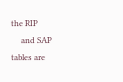the RIP
     and SAP tables are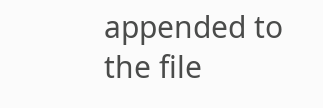appended to the file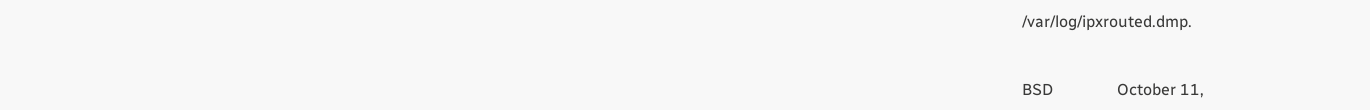/var/log/ipxrouted.dmp.


BSD                October 11,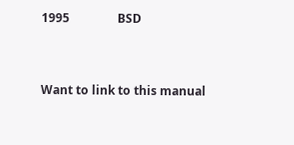1995                BSD


Want to link to this manual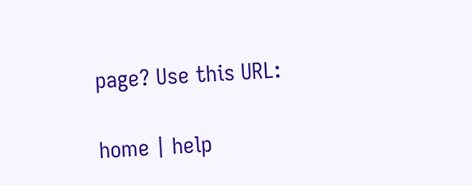page? Use this URL:

home | help